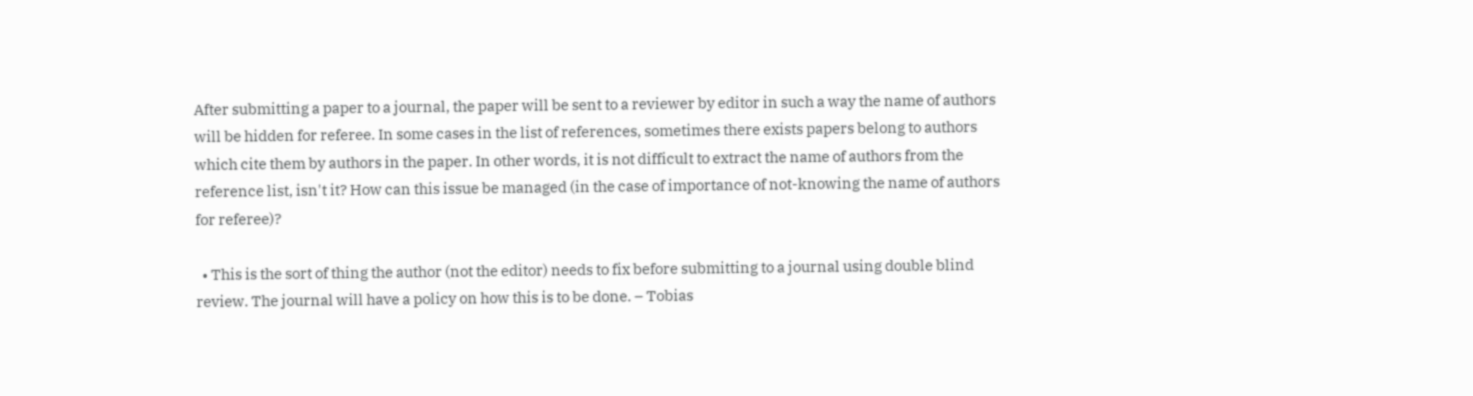After submitting a paper to a journal, the paper will be sent to a reviewer by editor in such a way the name of authors will be hidden for referee. In some cases in the list of references, sometimes there exists papers belong to authors which cite them by authors in the paper. In other words, it is not difficult to extract the name of authors from the reference list, isn't it? How can this issue be managed (in the case of importance of not-knowing the name of authors for referee)?

  • This is the sort of thing the author (not the editor) needs to fix before submitting to a journal using double blind review. The journal will have a policy on how this is to be done. – Tobias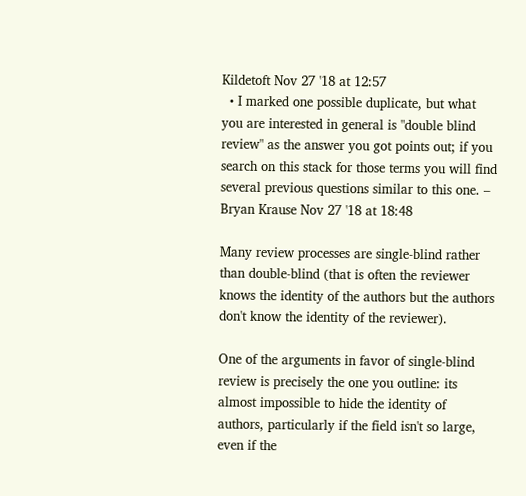Kildetoft Nov 27 '18 at 12:57
  • I marked one possible duplicate, but what you are interested in general is "double blind review" as the answer you got points out; if you search on this stack for those terms you will find several previous questions similar to this one. – Bryan Krause Nov 27 '18 at 18:48

Many review processes are single-blind rather than double-blind (that is often the reviewer knows the identity of the authors but the authors don't know the identity of the reviewer).

One of the arguments in favor of single-blind review is precisely the one you outline: its almost impossible to hide the identity of authors, particularly if the field isn't so large, even if the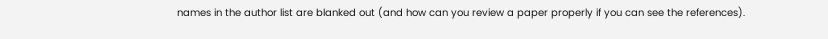names in the author list are blanked out (and how can you review a paper properly if you can see the references).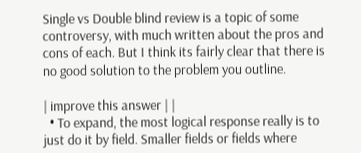Single vs Double blind review is a topic of some controversy, with much written about the pros and cons of each. But I think its fairly clear that there is no good solution to the problem you outline.

| improve this answer | |
  • To expand, the most logical response really is to just do it by field. Smaller fields or fields where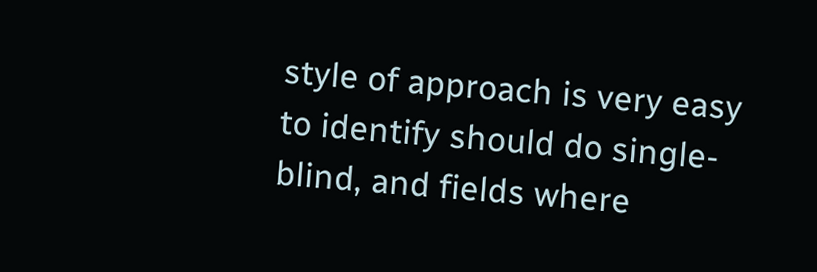style of approach is very easy to identify should do single-blind, and fields where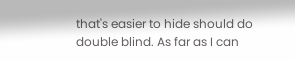that's easier to hide should do double blind. As far as I can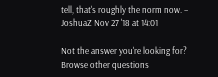tell, that's roughly the norm now. – JoshuaZ Nov 27 '18 at 14:01

Not the answer you're looking for? Browse other questions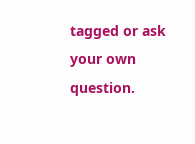tagged or ask your own question.